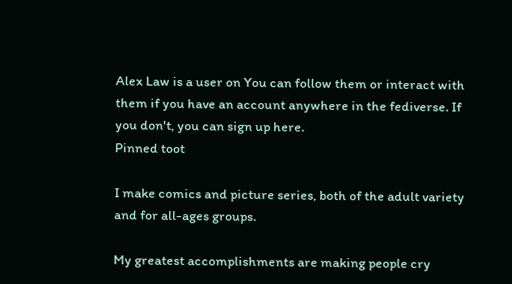Alex Law is a user on You can follow them or interact with them if you have an account anywhere in the fediverse. If you don't, you can sign up here.
Pinned toot

I make comics and picture series, both of the adult variety and for all-ages groups.

My greatest accomplishments are making people cry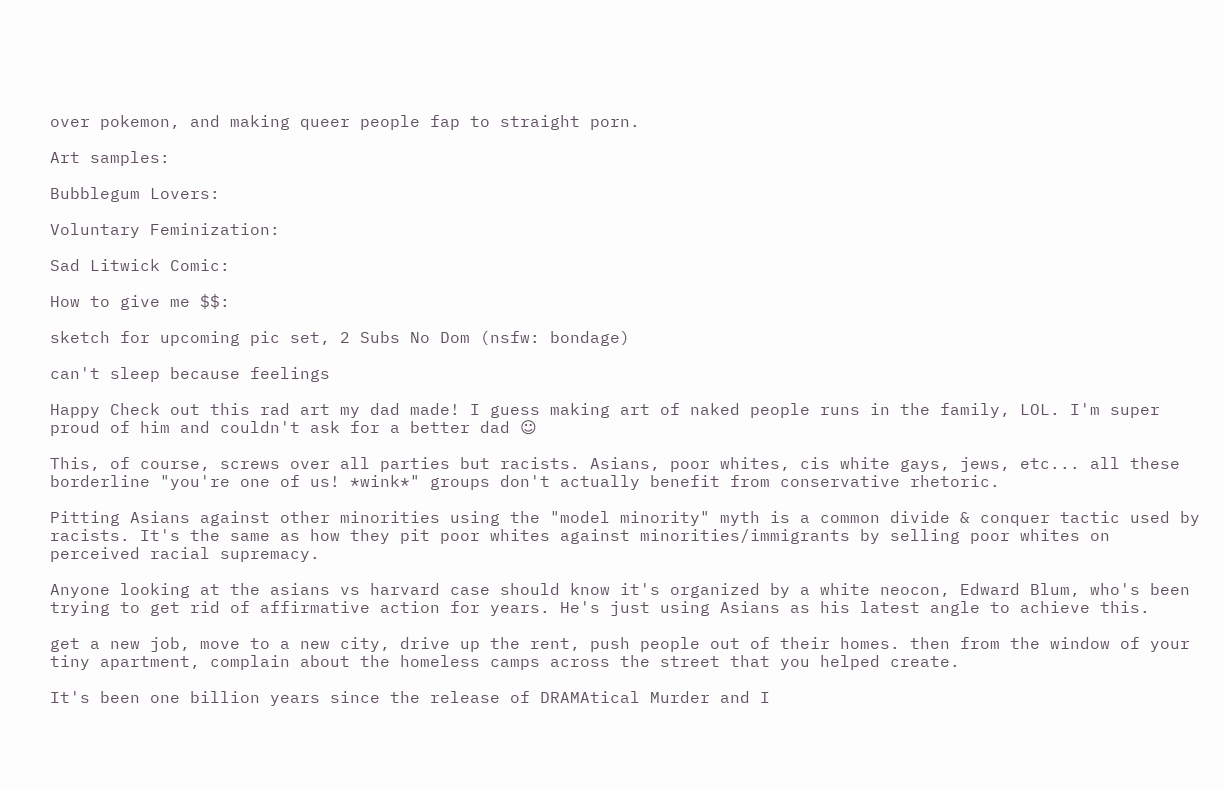over pokemon, and making queer people fap to straight porn.

Art samples:

Bubblegum Lovers:

Voluntary Feminization:

Sad Litwick Comic:

How to give me $$:

sketch for upcoming pic set, 2 Subs No Dom (nsfw: bondage)

can't sleep because feelings

Happy Check out this rad art my dad made! I guess making art of naked people runs in the family, LOL. I'm super proud of him and couldn't ask for a better dad ☺

This, of course, screws over all parties but racists. Asians, poor whites, cis white gays, jews, etc... all these borderline "you're one of us! *wink*" groups don't actually benefit from conservative rhetoric.

Pitting Asians against other minorities using the "model minority" myth is a common divide & conquer tactic used by racists. It's the same as how they pit poor whites against minorities/immigrants by selling poor whites on perceived racial supremacy.

Anyone looking at the asians vs harvard case should know it's organized by a white neocon, Edward Blum, who's been trying to get rid of affirmative action for years. He's just using Asians as his latest angle to achieve this.

get a new job, move to a new city, drive up the rent, push people out of their homes. then from the window of your tiny apartment, complain about the homeless camps across the street that you helped create.

It's been one billion years since the release of DRAMAtical Murder and I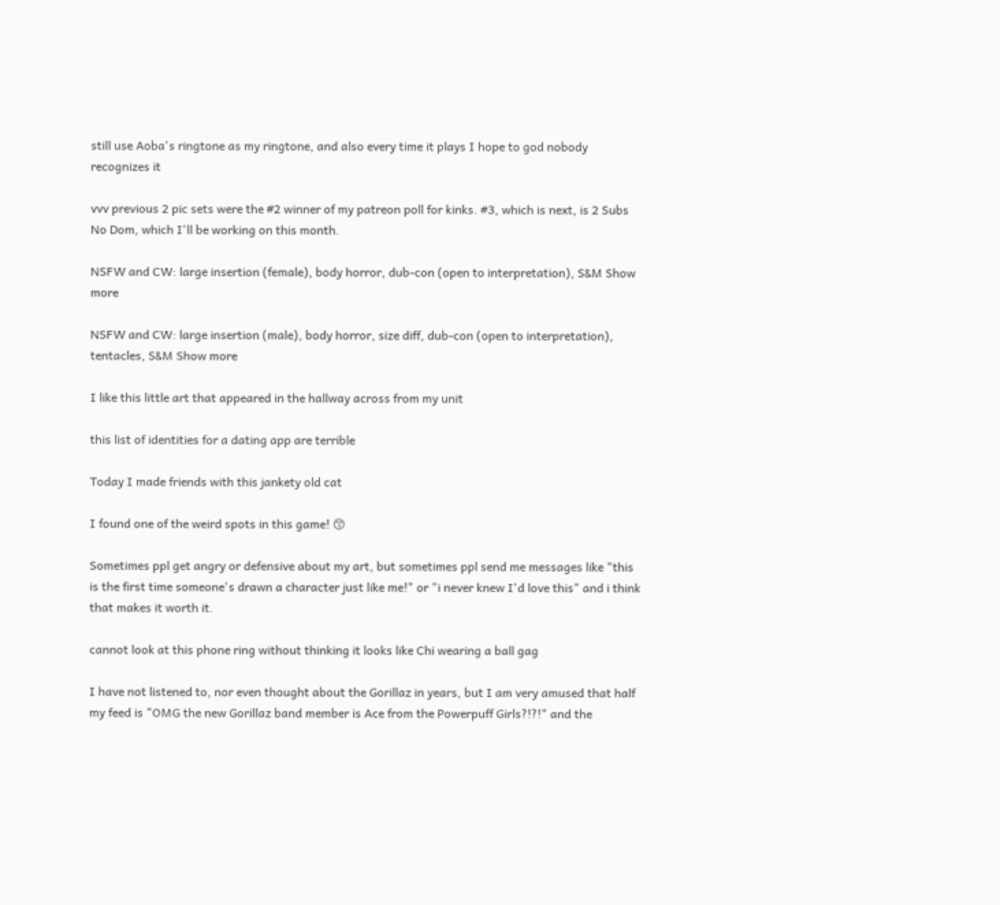still use Aoba's ringtone as my ringtone, and also every time it plays I hope to god nobody recognizes it

vvv previous 2 pic sets were the #2 winner of my patreon poll for kinks. #3, which is next, is 2 Subs No Dom, which I'll be working on this month.

NSFW and CW: large insertion (female), body horror, dub-con (open to interpretation), S&M Show more

NSFW and CW: large insertion (male), body horror, size diff, dub-con (open to interpretation), tentacles, S&M Show more

I like this little art that appeared in the hallway across from my unit

this list of identities for a dating app are terrible

Today I made friends with this jankety old cat

I found one of the weird spots in this game! 😙

Sometimes ppl get angry or defensive about my art, but sometimes ppl send me messages like "this is the first time someone's drawn a character just like me!" or "i never knew I'd love this" and i think that makes it worth it.

cannot look at this phone ring without thinking it looks like Chi wearing a ball gag

I have not listened to, nor even thought about the Gorillaz in years, but I am very amused that half my feed is "OMG the new Gorillaz band member is Ace from the Powerpuff Girls?!?!" and the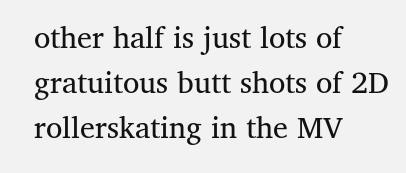other half is just lots of gratuitous butt shots of 2D rollerskating in the MV